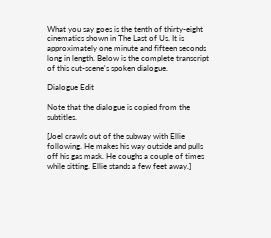What you say goes is the tenth of thirty-eight cinematics shown in The Last of Us. It is approximately one minute and fifteen seconds long in length. Below is the complete transcript of this cut-scene's spoken dialogue.

Dialogue Edit

Note that the dialogue is copied from the subtitles.

[Joel crawls out of the subway with Ellie following. He makes his way outside and pulls off his gas mask. He coughs a couple of times while sitting. Ellie stands a few feet away.]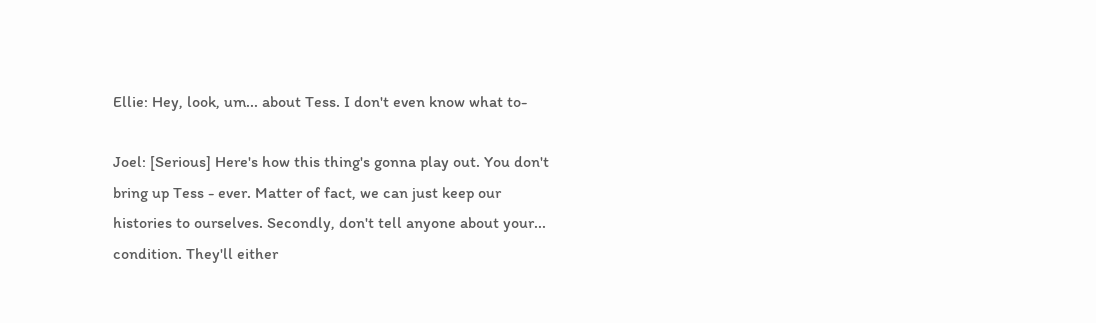Ellie: Hey, look, um... about Tess. I don't even know what to-

Joel: [Serious] Here's how this thing's gonna play out. You don't bring up Tess - ever. Matter of fact, we can just keep our histories to ourselves. Secondly, don't tell anyone about your... condition. They'll either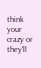think your crazy or they'll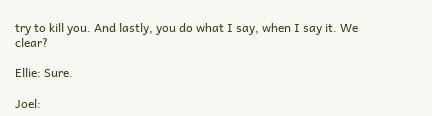try to kill you. And lastly, you do what I say, when I say it. We clear?

Ellie: Sure.

Joel: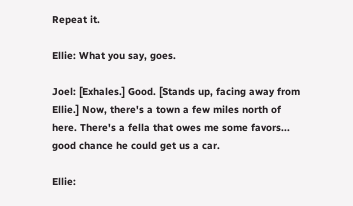Repeat it.

Ellie: What you say, goes.

Joel: [Exhales.] Good. [Stands up, facing away from Ellie.] Now, there's a town a few miles north of here. There's a fella that owes me some favors... good chance he could get us a car.

Ellie: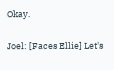Okay.

Joel: [Faces Ellie] Let's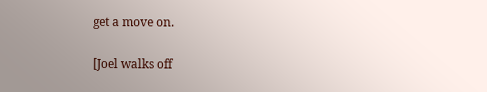get a move on.

[Joel walks off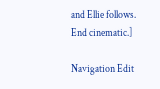and Ellie follows. End cinematic.]

Navigation Edit